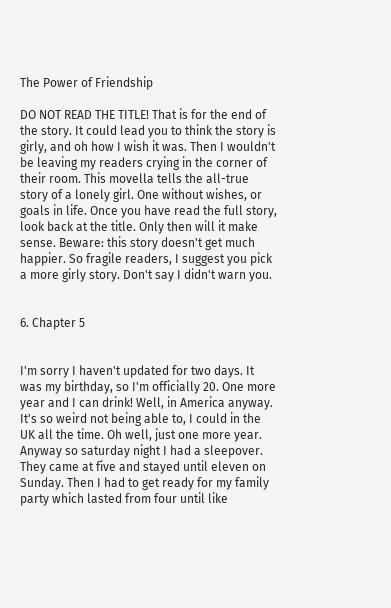The Power of Friendship

DO NOT READ THE TITLE! That is for the end of the story. It could lead you to think the story is girly, and oh how I wish it was. Then I wouldn't be leaving my readers crying in the corner of their room. This movella tells the all-true story of a lonely girl. One without wishes, or goals in life. Once you have read the full story, look back at the title. Only then will it make sense. Beware: this story doesn't get much happier. So fragile readers, I suggest you pick a more girly story. Don't say I didn't warn you.


6. Chapter 5


I'm sorry I haven't updated for two days. It was my birthday, so I'm officially 20. One more year and I can drink! Well, in America anyway. It's so weird not being able to, I could in the UK all the time. Oh well, just one more year. Anyway so saturday night I had a sleepover. They came at five and stayed until eleven on Sunday. Then I had to get ready for my family party which lasted from four until like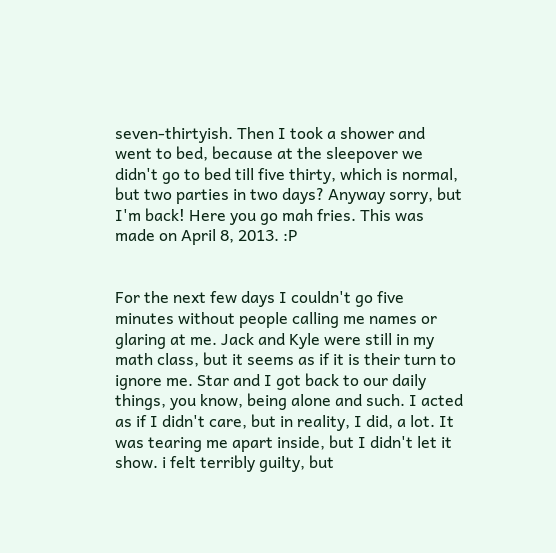seven-thirtyish. Then I took a shower and went to bed, because at the sleepover we didn't go to bed till five thirty, which is normal, but two parties in two days? Anyway sorry, but I'm back! Here you go mah fries. This was made on April 8, 2013. :P


For the next few days I couldn't go five minutes without people calling me names or glaring at me. Jack and Kyle were still in my math class, but it seems as if it is their turn to ignore me. Star and I got back to our daily things, you know, being alone and such. I acted as if I didn't care, but in reality, I did, a lot. It was tearing me apart inside, but I didn't let it show. i felt terribly guilty, but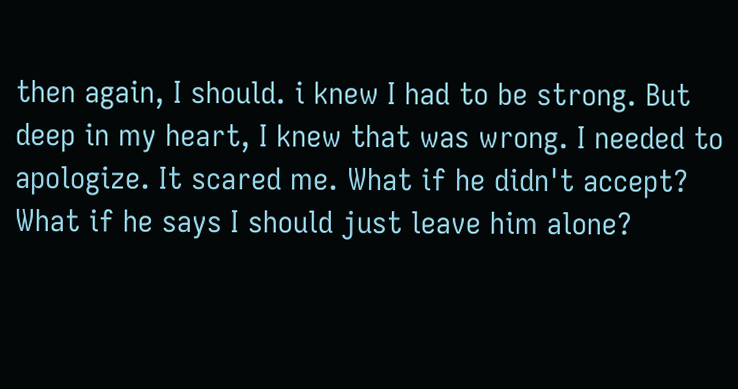then again, I should. i knew I had to be strong. But deep in my heart, I knew that was wrong. I needed to apologize. It scared me. What if he didn't accept? What if he says I should just leave him alone?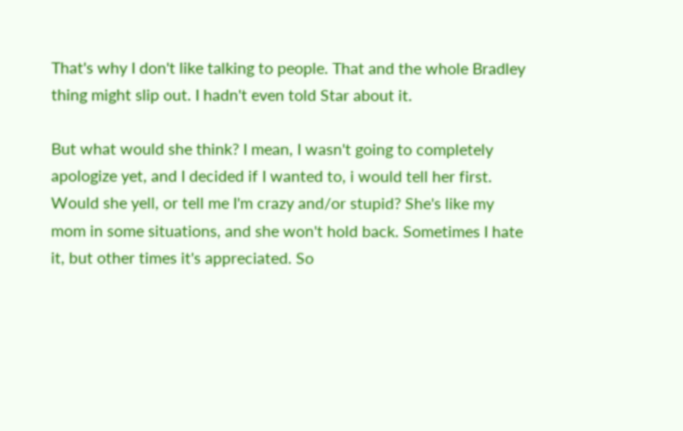That's why I don't like talking to people. That and the whole Bradley thing might slip out. I hadn't even told Star about it.

But what would she think? I mean, I wasn't going to completely apologize yet, and I decided if I wanted to, i would tell her first. Would she yell, or tell me I'm crazy and/or stupid? She's like my mom in some situations, and she won't hold back. Sometimes I hate it, but other times it's appreciated. So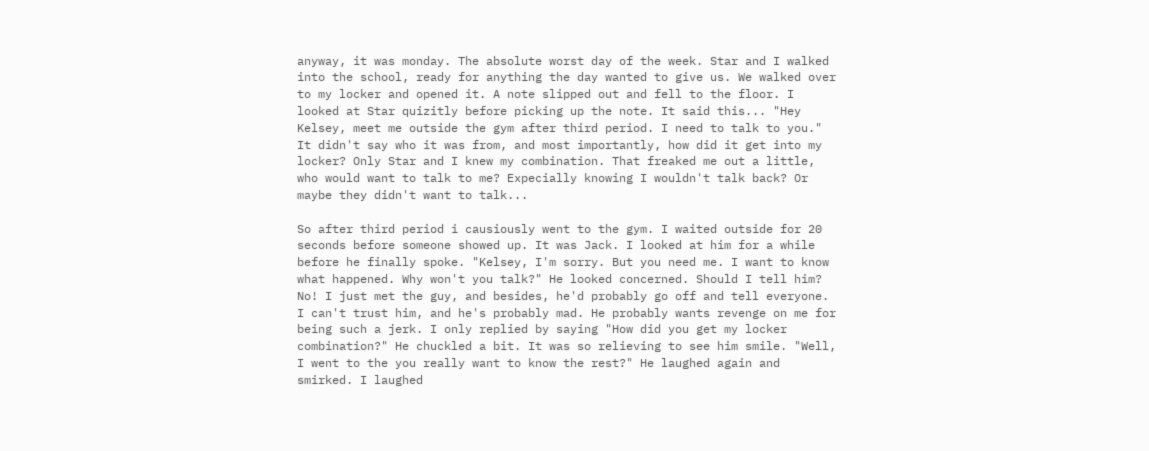anyway, it was monday. The absolute worst day of the week. Star and I walked into the school, ready for anything the day wanted to give us. We walked over to my locker and opened it. A note slipped out and fell to the floor. I looked at Star quizitly before picking up the note. It said this... "Hey Kelsey, meet me outside the gym after third period. I need to talk to you." It didn't say who it was from, and most importantly, how did it get into my locker? Only Star and I knew my combination. That freaked me out a little, who would want to talk to me? Expecially knowing I wouldn't talk back? Or maybe they didn't want to talk...

So after third period i causiously went to the gym. I waited outside for 20 seconds before someone showed up. It was Jack. I looked at him for a while before he finally spoke. "Kelsey, I'm sorry. But you need me. I want to know what happened. Why won't you talk?" He looked concerned. Should I tell him? No! I just met the guy, and besides, he'd probably go off and tell everyone. I can't trust him, and he's probably mad. He probably wants revenge on me for being such a jerk. I only replied by saying "How did you get my locker combination?" He chuckled a bit. It was so relieving to see him smile. "Well, I went to the you really want to know the rest?" He laughed again and smirked. I laughed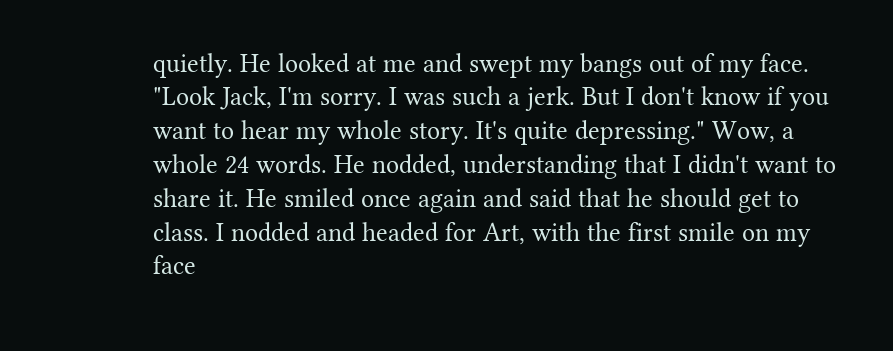quietly. He looked at me and swept my bangs out of my face. "Look Jack, I'm sorry. I was such a jerk. But I don't know if you want to hear my whole story. It's quite depressing." Wow, a whole 24 words. He nodded, understanding that I didn't want to share it. He smiled once again and said that he should get to class. I nodded and headed for Art, with the first smile on my face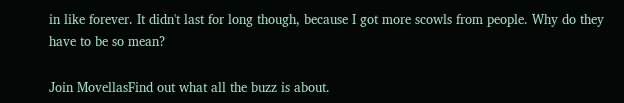in like forever. It didn't last for long though, because I got more scowls from people. Why do they have to be so mean?

Join MovellasFind out what all the buzz is about.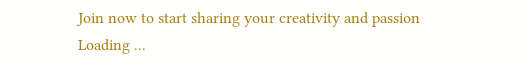Join now to start sharing your creativity and passion
Loading ...